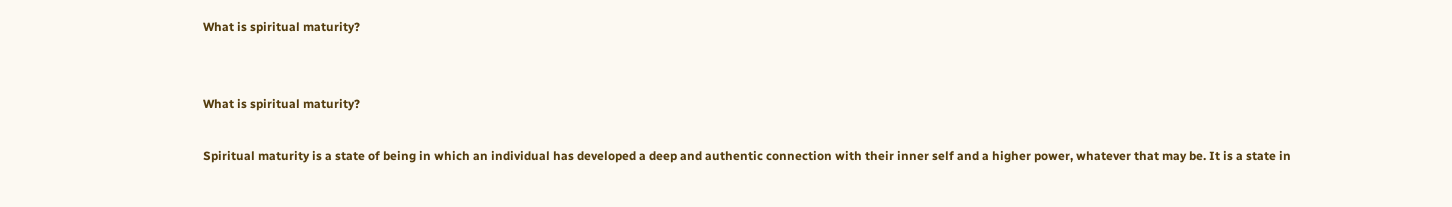What is spiritual maturity?


What is spiritual maturity?

Spiritual maturity is a state of being in which an individual has developed a deep and authentic connection with their inner self and a higher power, whatever that may be. It is a state in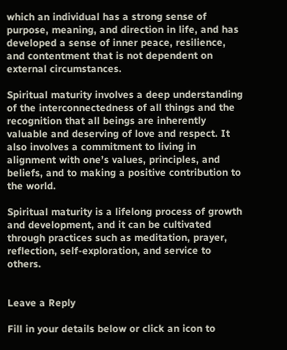which an individual has a strong sense of purpose, meaning, and direction in life, and has developed a sense of inner peace, resilience, and contentment that is not dependent on external circumstances.

Spiritual maturity involves a deep understanding of the interconnectedness of all things and the recognition that all beings are inherently valuable and deserving of love and respect. It also involves a commitment to living in alignment with one’s values, principles, and beliefs, and to making a positive contribution to the world.

Spiritual maturity is a lifelong process of growth and development, and it can be cultivated through practices such as meditation, prayer, reflection, self-exploration, and service to others.


Leave a Reply

Fill in your details below or click an icon to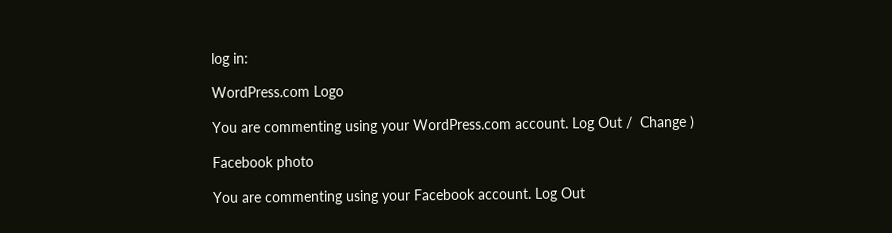log in:

WordPress.com Logo

You are commenting using your WordPress.com account. Log Out /  Change )

Facebook photo

You are commenting using your Facebook account. Log Out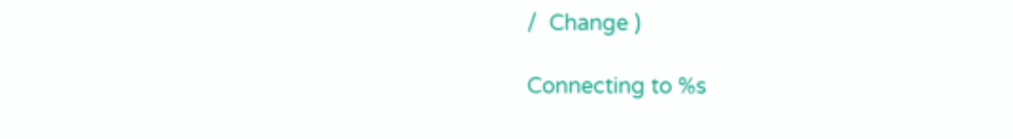/  Change )

Connecting to %s